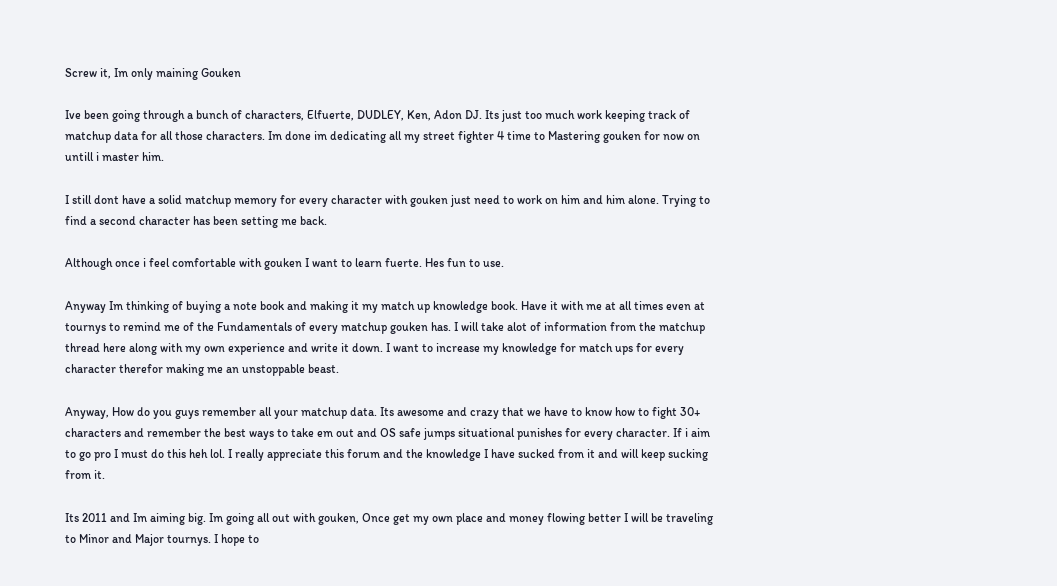Screw it, Im only maining Gouken

Ive been going through a bunch of characters, Elfuerte, DUDLEY, Ken, Adon DJ. Its just too much work keeping track of matchup data for all those characters. Im done im dedicating all my street fighter 4 time to Mastering gouken for now on untill i master him.

I still dont have a solid matchup memory for every character with gouken just need to work on him and him alone. Trying to find a second character has been setting me back.

Although once i feel comfortable with gouken I want to learn fuerte. Hes fun to use.

Anyway Im thinking of buying a note book and making it my match up knowledge book. Have it with me at all times even at tournys to remind me of the Fundamentals of every matchup gouken has. I will take alot of information from the matchup thread here along with my own experience and write it down. I want to increase my knowledge for match ups for every character therefor making me an unstoppable beast.

Anyway, How do you guys remember all your matchup data. Its awesome and crazy that we have to know how to fight 30+ characters and remember the best ways to take em out and OS safe jumps situational punishes for every character. If i aim to go pro I must do this heh lol. I really appreciate this forum and the knowledge I have sucked from it and will keep sucking from it.

Its 2011 and Im aiming big. Im going all out with gouken, Once get my own place and money flowing better I will be traveling to Minor and Major tournys. I hope to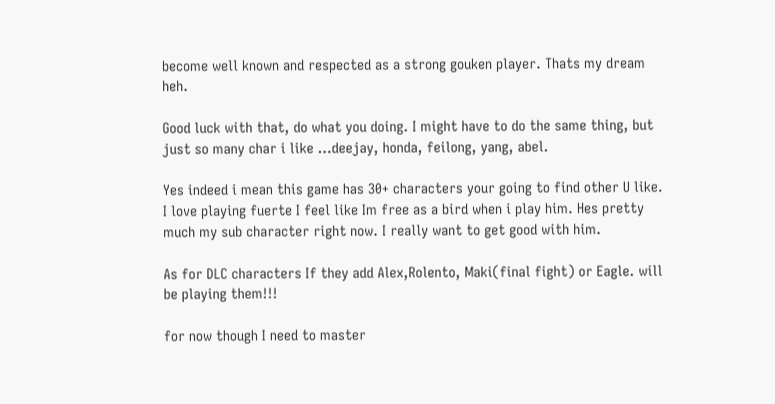become well known and respected as a strong gouken player. Thats my dream heh.

Good luck with that, do what you doing. I might have to do the same thing, but just so many char i like …deejay, honda, feilong, yang, abel.

Yes indeed i mean this game has 30+ characters your going to find other U like. I love playing fuerte I feel like Im free as a bird when i play him. Hes pretty much my sub character right now. I really want to get good with him.

As for DLC characters If they add Alex,Rolento, Maki(final fight) or Eagle. will be playing them!!!

for now though I need to master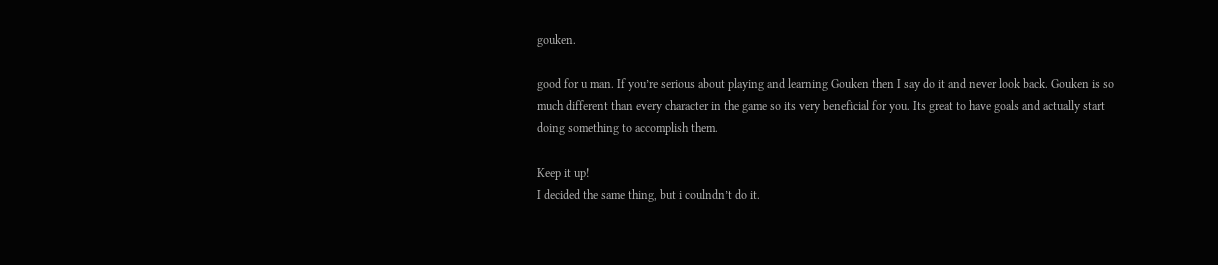gouken.

good for u man. If you’re serious about playing and learning Gouken then I say do it and never look back. Gouken is so much different than every character in the game so its very beneficial for you. Its great to have goals and actually start doing something to accomplish them.

Keep it up!
I decided the same thing, but i coulndn’t do it.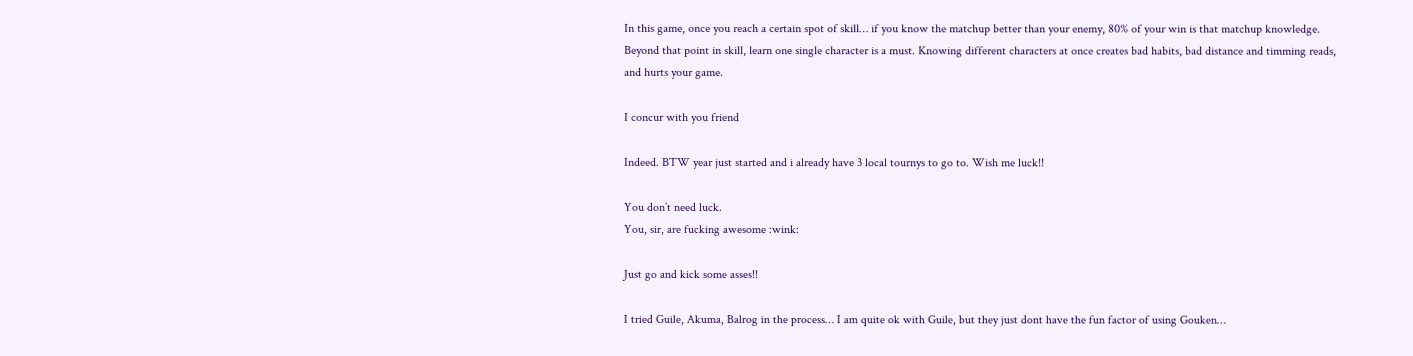In this game, once you reach a certain spot of skill… if you know the matchup better than your enemy, 80% of your win is that matchup knowledge.
Beyond that point in skill, learn one single character is a must. Knowing different characters at once creates bad habits, bad distance and timming reads, and hurts your game.

I concur with you friend

Indeed. BTW year just started and i already have 3 local tournys to go to. Wish me luck!!

You don’t need luck.
You, sir, are fucking awesome :wink:

Just go and kick some asses!!

I tried Guile, Akuma, Balrog in the process… I am quite ok with Guile, but they just dont have the fun factor of using Gouken…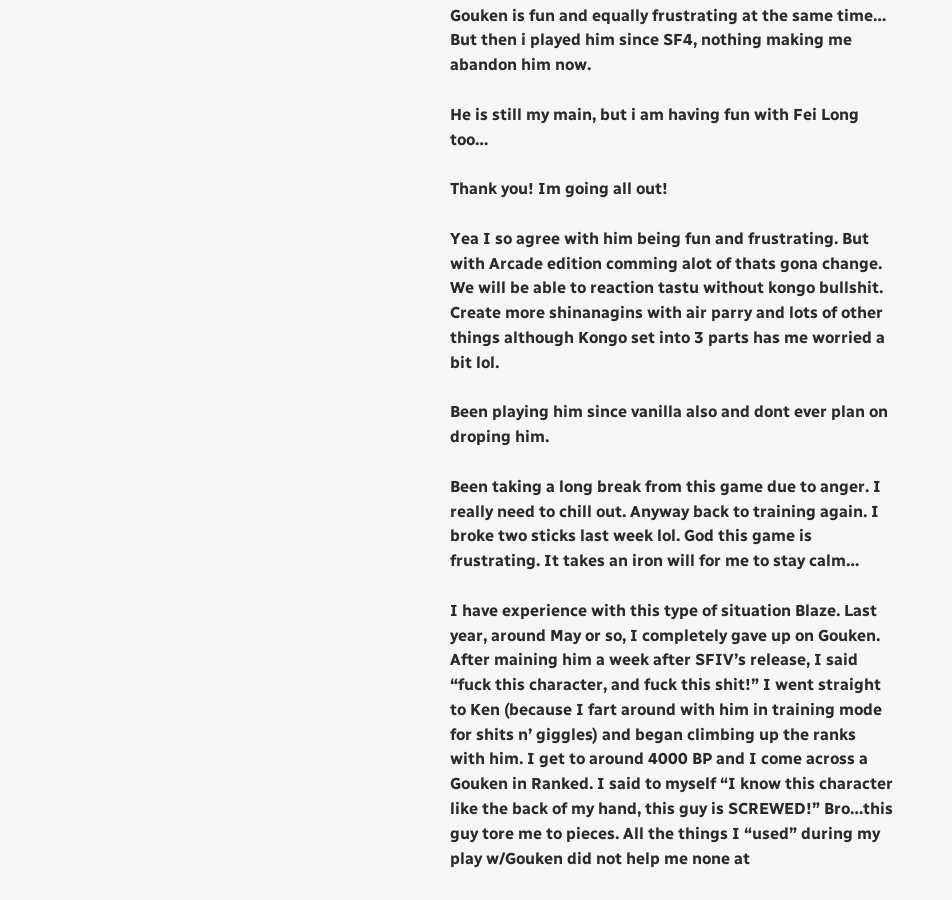Gouken is fun and equally frustrating at the same time… But then i played him since SF4, nothing making me abandon him now.

He is still my main, but i am having fun with Fei Long too…

Thank you! Im going all out!

Yea I so agree with him being fun and frustrating. But with Arcade edition comming alot of thats gona change. We will be able to reaction tastu without kongo bullshit. Create more shinanagins with air parry and lots of other things although Kongo set into 3 parts has me worried a bit lol.

Been playing him since vanilla also and dont ever plan on droping him.

Been taking a long break from this game due to anger. I really need to chill out. Anyway back to training again. I broke two sticks last week lol. God this game is frustrating. It takes an iron will for me to stay calm…

I have experience with this type of situation Blaze. Last year, around May or so, I completely gave up on Gouken. After maining him a week after SFIV’s release, I said “fuck this character, and fuck this shit!” I went straight to Ken (because I fart around with him in training mode for shits n’ giggles) and began climbing up the ranks with him. I get to around 4000 BP and I come across a Gouken in Ranked. I said to myself “I know this character like the back of my hand, this guy is SCREWED!” Bro…this guy tore me to pieces. All the things I “used” during my play w/Gouken did not help me none at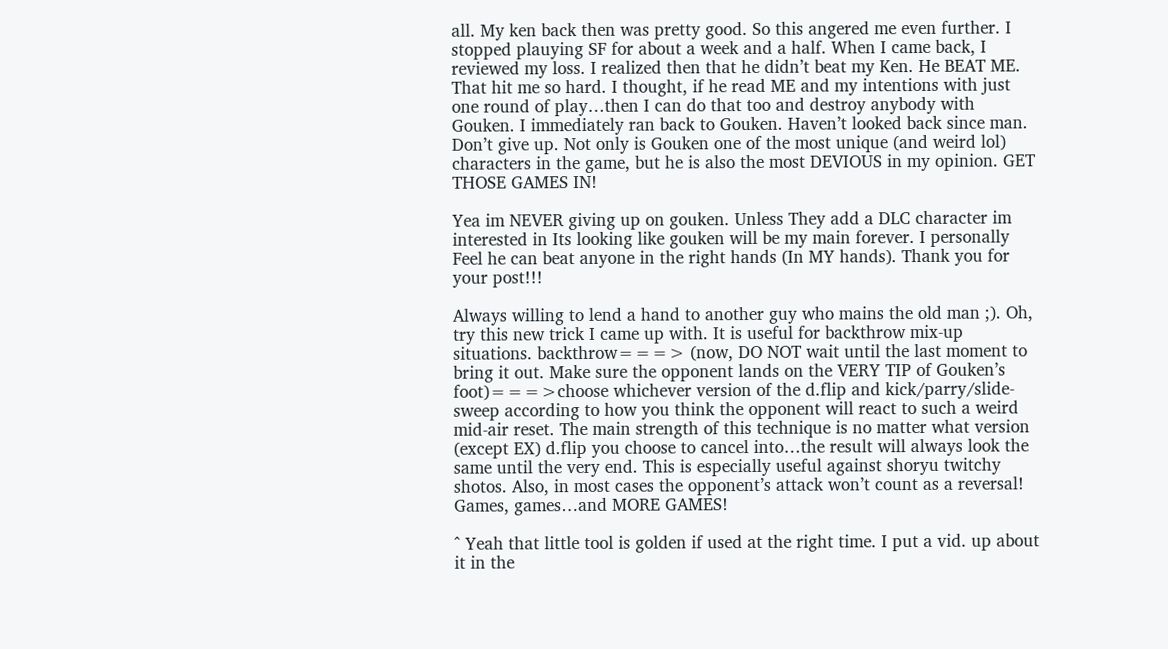all. My ken back then was pretty good. So this angered me even further. I stopped plauying SF for about a week and a half. When I came back, I reviewed my loss. I realized then that he didn’t beat my Ken. He BEAT ME. That hit me so hard. I thought, if he read ME and my intentions with just one round of play…then I can do that too and destroy anybody with Gouken. I immediately ran back to Gouken. Haven’t looked back since man. Don’t give up. Not only is Gouken one of the most unique (and weird lol) characters in the game, but he is also the most DEVIOUS in my opinion. GET THOSE GAMES IN!

Yea im NEVER giving up on gouken. Unless They add a DLC character im interested in Its looking like gouken will be my main forever. I personally Feel he can beat anyone in the right hands (In MY hands). Thank you for your post!!!

Always willing to lend a hand to another guy who mains the old man ;). Oh, try this new trick I came up with. It is useful for backthrow mix-up situations. backthrow===> (now, DO NOT wait until the last moment to bring it out. Make sure the opponent lands on the VERY TIP of Gouken’s foot)===>choose whichever version of the d.flip and kick/parry/slide-sweep according to how you think the opponent will react to such a weird mid-air reset. The main strength of this technique is no matter what version (except EX) d.flip you choose to cancel into…the result will always look the same until the very end. This is especially useful against shoryu twitchy shotos. Also, in most cases the opponent’s attack won’t count as a reversal! Games, games…and MORE GAMES!

^ Yeah that little tool is golden if used at the right time. I put a vid. up about it in the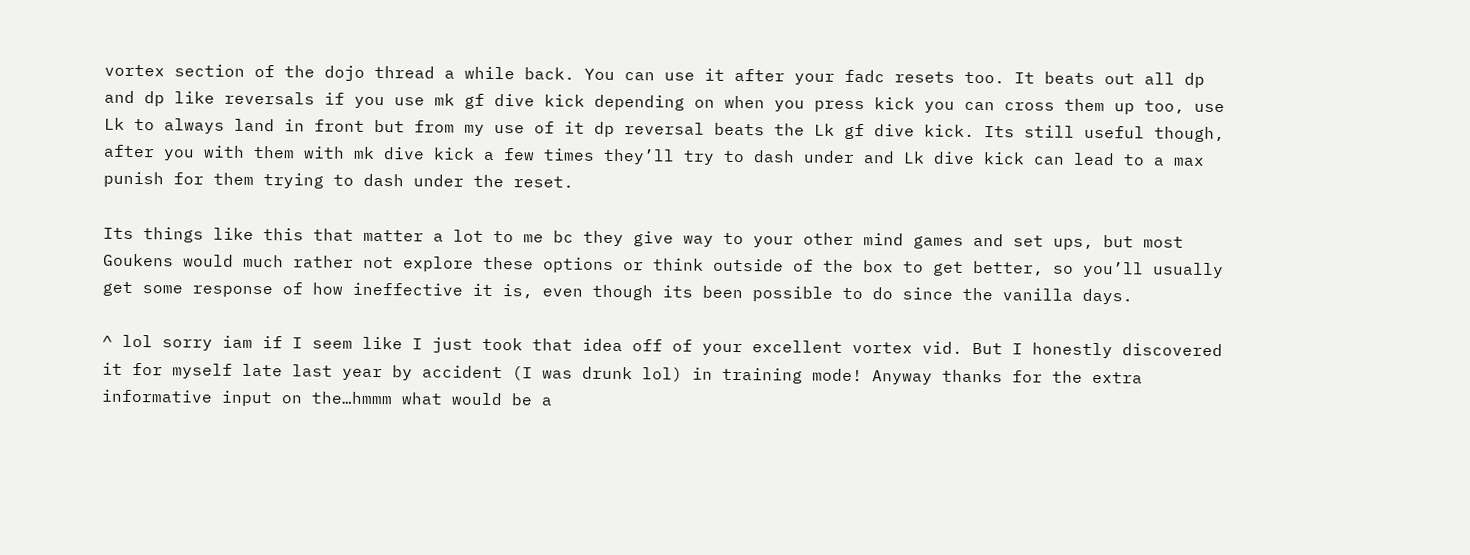vortex section of the dojo thread a while back. You can use it after your fadc resets too. It beats out all dp and dp like reversals if you use mk gf dive kick depending on when you press kick you can cross them up too, use Lk to always land in front but from my use of it dp reversal beats the Lk gf dive kick. Its still useful though, after you with them with mk dive kick a few times they’ll try to dash under and Lk dive kick can lead to a max punish for them trying to dash under the reset.

Its things like this that matter a lot to me bc they give way to your other mind games and set ups, but most Goukens would much rather not explore these options or think outside of the box to get better, so you’ll usually get some response of how ineffective it is, even though its been possible to do since the vanilla days.

^ lol sorry iam if I seem like I just took that idea off of your excellent vortex vid. But I honestly discovered it for myself late last year by accident (I was drunk lol) in training mode! Anyway thanks for the extra informative input on the…hmmm what would be a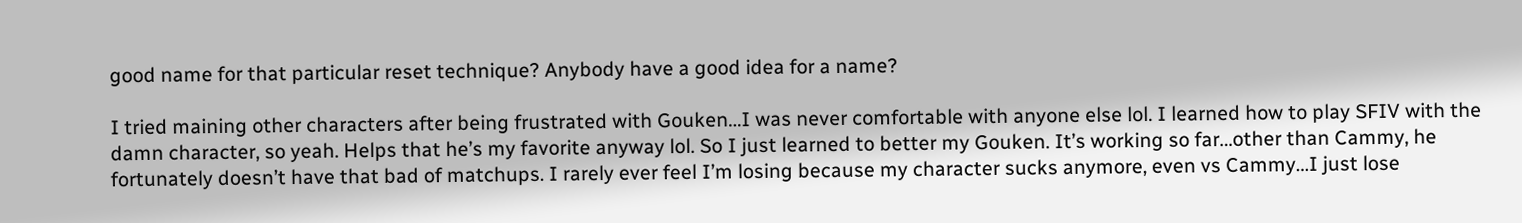good name for that particular reset technique? Anybody have a good idea for a name?

I tried maining other characters after being frustrated with Gouken…I was never comfortable with anyone else lol. I learned how to play SFIV with the damn character, so yeah. Helps that he’s my favorite anyway lol. So I just learned to better my Gouken. It’s working so far…other than Cammy, he fortunately doesn’t have that bad of matchups. I rarely ever feel I’m losing because my character sucks anymore, even vs Cammy…I just lose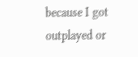because I got outplayed or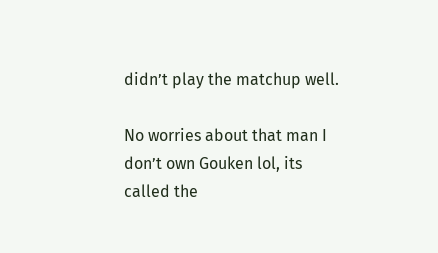didn’t play the matchup well.

No worries about that man I don’t own Gouken lol, its called the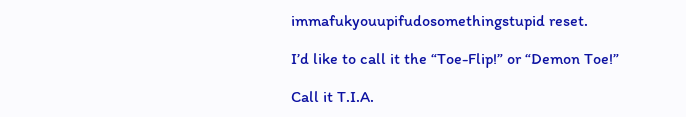immafukyouupifudosomethingstupid reset.

I’d like to call it the “Toe-Flip!” or “Demon Toe!”

Call it T.I.A.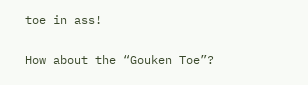toe in ass!

How about the “Gouken Toe”?